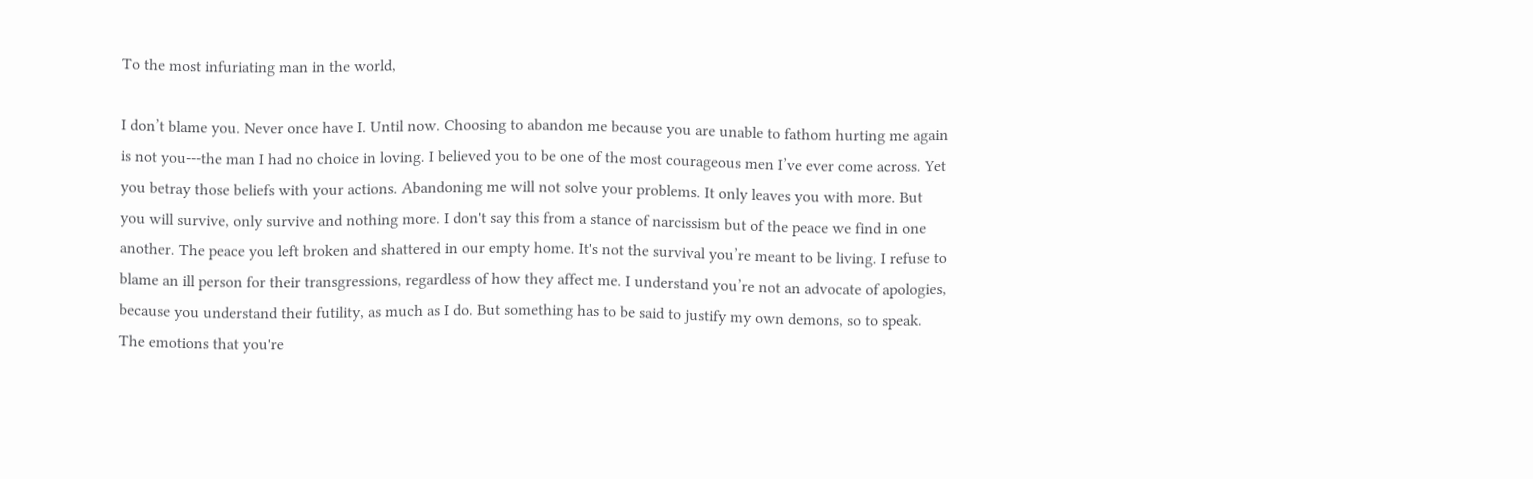To the most infuriating man in the world,

I don’t blame you. Never once have I. Until now. Choosing to abandon me because you are unable to fathom hurting me again is not you---the man I had no choice in loving. I believed you to be one of the most courageous men I’ve ever come across. Yet you betray those beliefs with your actions. Abandoning me will not solve your problems. It only leaves you with more. But you will survive, only survive and nothing more. I don't say this from a stance of narcissism but of the peace we find in one another. The peace you left broken and shattered in our empty home. It's not the survival you’re meant to be living. I refuse to blame an ill person for their transgressions, regardless of how they affect me. I understand you’re not an advocate of apologies, because you understand their futility, as much as I do. But something has to be said to justify my own demons, so to speak. The emotions that you're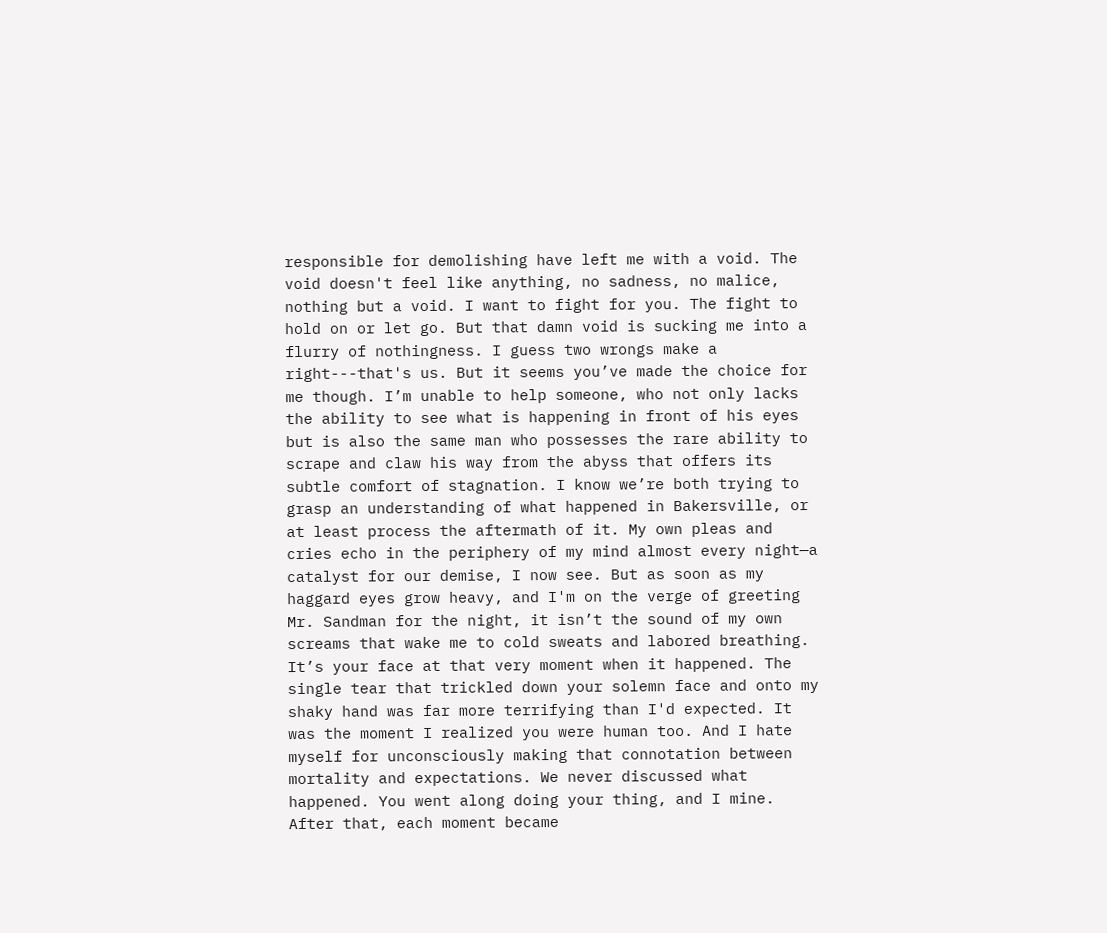responsible for demolishing have left me with a void. The void doesn't feel like anything, no sadness, no malice, nothing but a void. I want to fight for you. The fight to hold on or let go. But that damn void is sucking me into a flurry of nothingness. I guess two wrongs make a right---that's us. But it seems you’ve made the choice for me though. I’m unable to help someone, who not only lacks the ability to see what is happening in front of his eyes but is also the same man who possesses the rare ability to scrape and claw his way from the abyss that offers its subtle comfort of stagnation. I know we’re both trying to grasp an understanding of what happened in Bakersville, or at least process the aftermath of it. My own pleas and cries echo in the periphery of my mind almost every night—a catalyst for our demise, I now see. But as soon as my haggard eyes grow heavy, and I'm on the verge of greeting Mr. Sandman for the night, it isn’t the sound of my own screams that wake me to cold sweats and labored breathing. It’s your face at that very moment when it happened. The single tear that trickled down your solemn face and onto my shaky hand was far more terrifying than I'd expected. It was the moment I realized you were human too. And I hate myself for unconsciously making that connotation between mortality and expectations. We never discussed what happened. You went along doing your thing, and I mine. After that, each moment became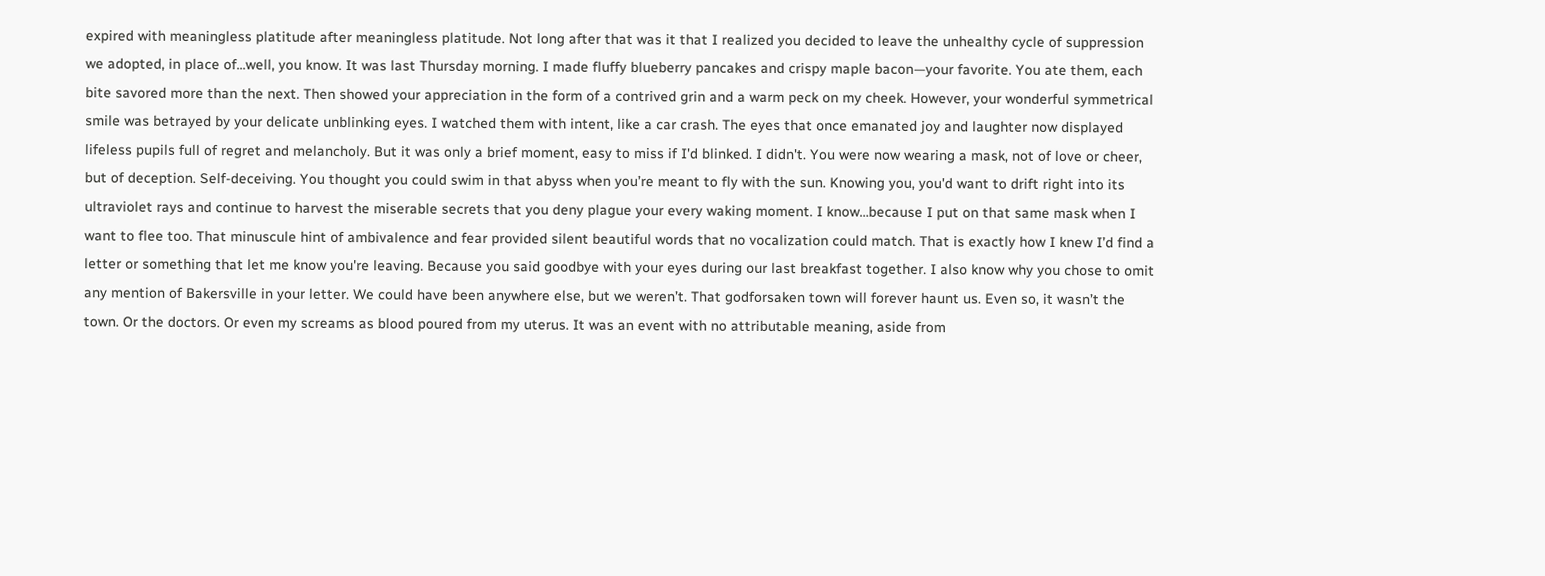expired with meaningless platitude after meaningless platitude. Not long after that was it that I realized you decided to leave the unhealthy cycle of suppression we adopted, in place of...well, you know. It was last Thursday morning. I made fluffy blueberry pancakes and crispy maple bacon—your favorite. You ate them, each bite savored more than the next. Then showed your appreciation in the form of a contrived grin and a warm peck on my cheek. However, your wonderful symmetrical smile was betrayed by your delicate unblinking eyes. I watched them with intent, like a car crash. The eyes that once emanated joy and laughter now displayed lifeless pupils full of regret and melancholy. But it was only a brief moment, easy to miss if I'd blinked. I didn't. You were now wearing a mask, not of love or cheer, but of deception. Self-deceiving. You thought you could swim in that abyss when you’re meant to fly with the sun. Knowing you, you'd want to drift right into its ultraviolet rays and continue to harvest the miserable secrets that you deny plague your every waking moment. I know…because I put on that same mask when I want to flee too. That minuscule hint of ambivalence and fear provided silent beautiful words that no vocalization could match. That is exactly how I knew I’d find a letter or something that let me know you're leaving. Because you said goodbye with your eyes during our last breakfast together. I also know why you chose to omit any mention of Bakersville in your letter. We could have been anywhere else, but we weren’t. That godforsaken town will forever haunt us. Even so, it wasn’t the town. Or the doctors. Or even my screams as blood poured from my uterus. It was an event with no attributable meaning, aside from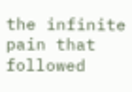the infinite pain that followed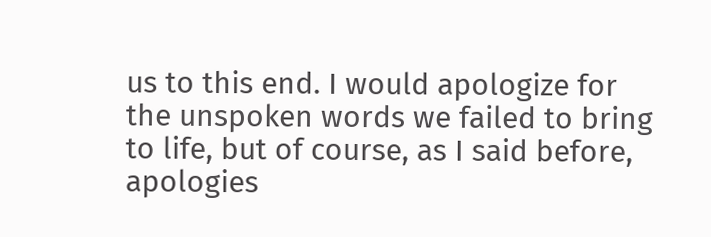us to this end. I would apologize for the unspoken words we failed to bring to life, but of course, as I said before, apologies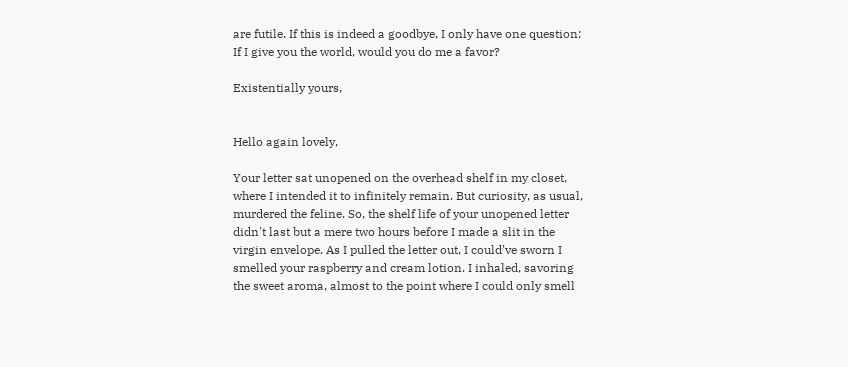are futile. If this is indeed a goodbye, I only have one question: If I give you the world, would you do me a favor?

Existentially yours,


Hello again lovely,

Your letter sat unopened on the overhead shelf in my closet, where I intended it to infinitely remain. But curiosity, as usual, murdered the feline. So, the shelf life of your unopened letter didn't last but a mere two hours before I made a slit in the virgin envelope. As I pulled the letter out, I could’ve sworn I smelled your raspberry and cream lotion. I inhaled, savoring the sweet aroma, almost to the point where I could only smell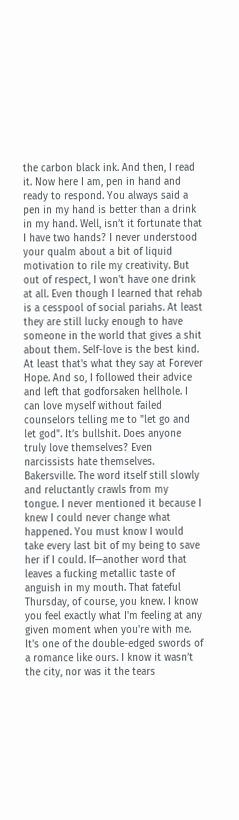the carbon black ink. And then, I read it. Now here I am, pen in hand and ready to respond. You always said a pen in my hand is better than a drink in my hand. Well, isn’t it fortunate that I have two hands? I never understood your qualm about a bit of liquid motivation to rile my creativity. But out of respect, I won't have one drink at all. Even though I learned that rehab is a cesspool of social pariahs. At least they are still lucky enough to have someone in the world that gives a shit about them. Self-love is the best kind. At least that's what they say at Forever Hope. And so, I followed their advice and left that godforsaken hellhole. I can love myself without failed counselors telling me to "let go and let god". It’s bullshit. Does anyone truly love themselves? Even narcissists hate themselves. Bakersville. The word itself still slowly and reluctantly crawls from my tongue. I never mentioned it because I knew I could never change what happened. You must know I would take every last bit of my being to save her if I could. If—another word that leaves a fucking metallic taste of anguish in my mouth. That fateful Thursday, of course, you knew. I know you feel exactly what I'm feeling at any given moment when you're with me. It's one of the double-edged swords of a romance like ours. I know it wasn’t the city, nor was it the tears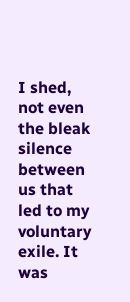I shed, not even the bleak silence between us that led to my voluntary exile. It was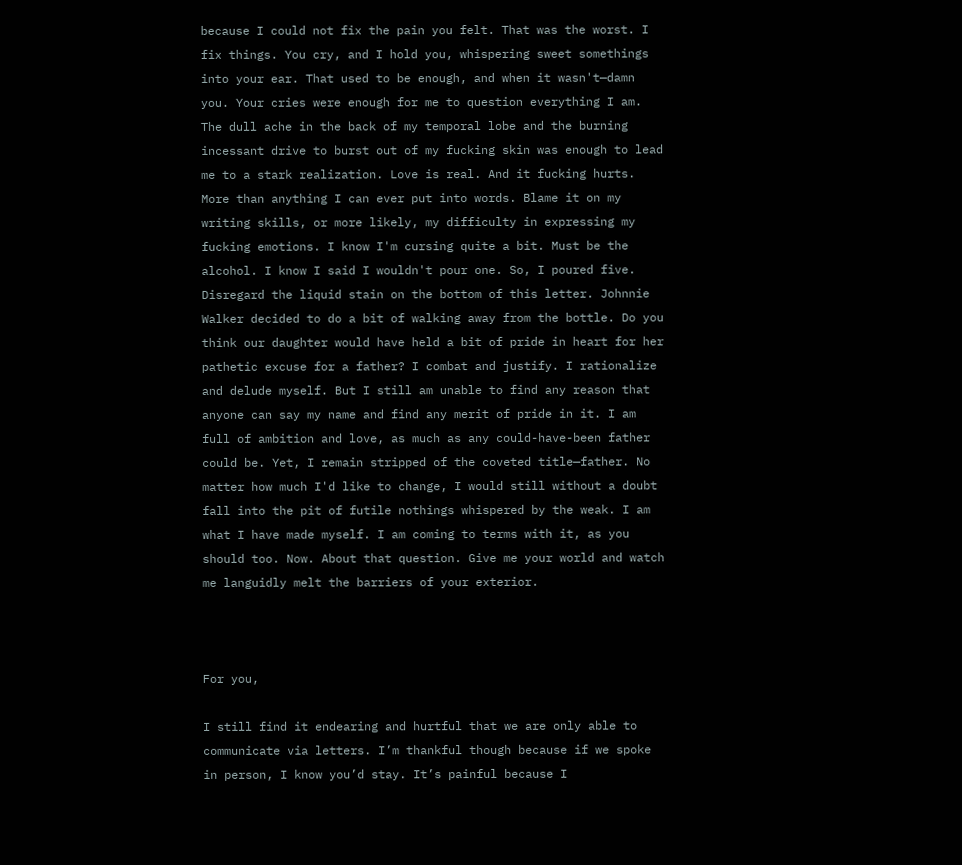because I could not fix the pain you felt. That was the worst. I fix things. You cry, and I hold you, whispering sweet somethings into your ear. That used to be enough, and when it wasn't—damn you. Your cries were enough for me to question everything I am. The dull ache in the back of my temporal lobe and the burning incessant drive to burst out of my fucking skin was enough to lead me to a stark realization. Love is real. And it fucking hurts. More than anything I can ever put into words. Blame it on my writing skills, or more likely, my difficulty in expressing my fucking emotions. I know I'm cursing quite a bit. Must be the alcohol. I know I said I wouldn't pour one. So, I poured five. Disregard the liquid stain on the bottom of this letter. Johnnie Walker decided to do a bit of walking away from the bottle. Do you think our daughter would have held a bit of pride in heart for her pathetic excuse for a father? I combat and justify. I rationalize and delude myself. But I still am unable to find any reason that anyone can say my name and find any merit of pride in it. I am full of ambition and love, as much as any could-have-been father could be. Yet, I remain stripped of the coveted title—father. No matter how much I'd like to change, I would still without a doubt fall into the pit of futile nothings whispered by the weak. I am what I have made myself. I am coming to terms with it, as you should too. Now. About that question. Give me your world and watch me languidly melt the barriers of your exterior.



For you,

I still find it endearing and hurtful that we are only able to communicate via letters. I’m thankful though because if we spoke in person, I know you’d stay. It’s painful because I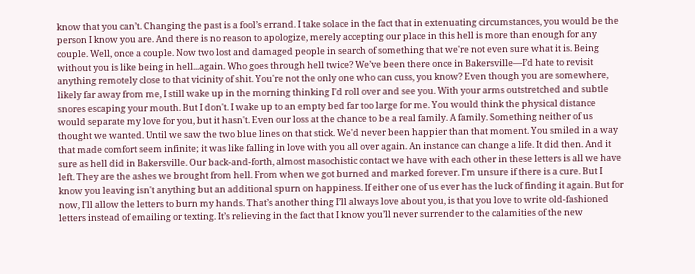know that you can’t. Changing the past is a fool’s errand. I take solace in the fact that in extenuating circumstances, you would be the person I know you are. And there is no reason to apologize, merely accepting our place in this hell is more than enough for any couple. Well, once a couple. Now two lost and damaged people in search of something that we're not even sure what it is. Being without you is like being in hell...again. Who goes through hell twice? We’ve been there once in Bakersville—I’d hate to revisit anything remotely close to that vicinity of shit. You're not the only one who can cuss, you know? Even though you are somewhere, likely far away from me, I still wake up in the morning thinking I'd roll over and see you. With your arms outstretched and subtle snores escaping your mouth. But I don't. I wake up to an empty bed far too large for me. You would think the physical distance would separate my love for you, but it hasn't. Even our loss at the chance to be a real family. A family. Something neither of us thought we wanted. Until we saw the two blue lines on that stick. We'd never been happier than that moment. You smiled in a way that made comfort seem infinite; it was like falling in love with you all over again. An instance can change a life. It did then. And it sure as hell did in Bakersville. Our back-and-forth, almost masochistic contact we have with each other in these letters is all we have left. They are the ashes we brought from hell. From when we got burned and marked forever. I'm unsure if there is a cure. But I know you leaving isn't anything but an additional spurn on happiness. If either one of us ever has the luck of finding it again. But for now, I'll allow the letters to burn my hands. That’s another thing I’ll always love about you, is that you love to write old-fashioned letters instead of emailing or texting. It’s relieving in the fact that I know you’ll never surrender to the calamities of the new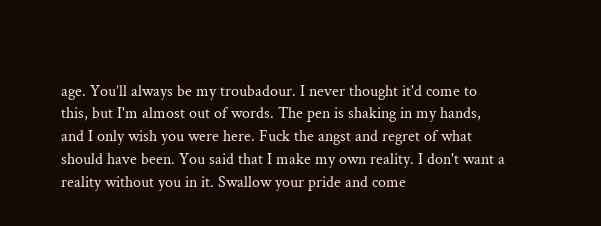age. You’ll always be my troubadour. I never thought it'd come to this, but I'm almost out of words. The pen is shaking in my hands, and I only wish you were here. Fuck the angst and regret of what should have been. You said that I make my own reality. I don't want a reality without you in it. Swallow your pride and come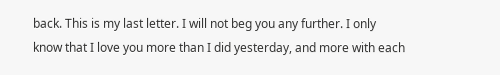back. This is my last letter. I will not beg you any further. I only know that I love you more than I did yesterday, and more with each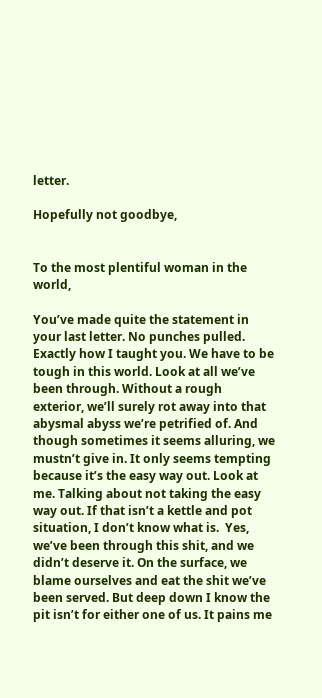letter.

Hopefully not goodbye,


To the most plentiful woman in the world,

You’ve made quite the statement in your last letter. No punches pulled. Exactly how I taught you. We have to be tough in this world. Look at all we’ve been through. Without a rough exterior, we’ll surely rot away into that abysmal abyss we’re petrified of. And though sometimes it seems alluring, we mustn’t give in. It only seems tempting because it’s the easy way out. Look at me. Talking about not taking the easy way out. If that isn’t a kettle and pot situation, I don’t know what is.  Yes, we’ve been through this shit, and we didn’t deserve it. On the surface, we blame ourselves and eat the shit we’ve been served. But deep down I know the pit isn’t for either one of us. It pains me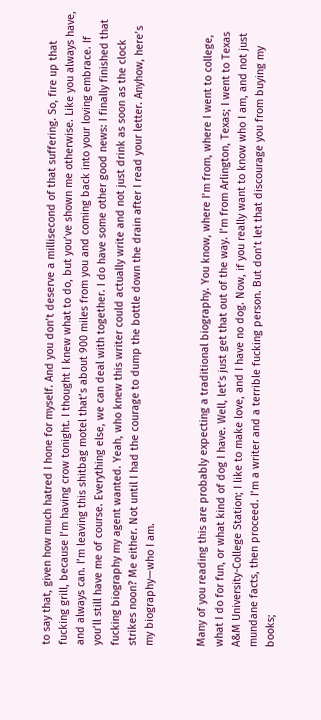to say that, given how much hatred I hone for myself. And you don’t deserve a millisecond of that suffering. So, fire up that fucking grill, because I’m having crow tonight. I thought I knew what to do, but you’ve shown me otherwise. Like you always have, and always can. I’m leaving this shitbag motel that’s about 900 miles from you and coming back into your loving embrace. If you’ll still have me of course. Everything else, we can deal with together. I do have some other good news: I finally finished that fucking biography my agent wanted. Yeah, who knew this writer could actually write and not just drink as soon as the clock strikes noon? Me either. Not until I had the courage to dump the bottle down the drain after I read your letter. Anyhow, here’s my biography—who I am.


Many of you reading this are probably expecting a traditional biography. You know, where I’m from, where I went to college, what I do for fun, or what kind of dog I have. Well, let’s just get that out of the way. I’m from Arlington, Texas; I went to Texas A&M University-College Station; I like to make love, and I have no dog. Now, if you really want to know who I am, and not just mundane facts, then proceed. I’m a writer and a terrible fucking person. But don’t let that discourage you from buying my books;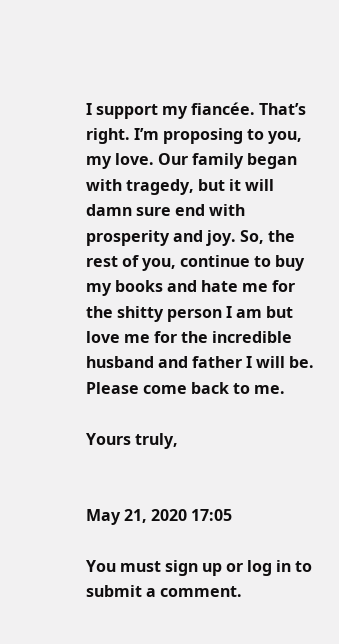I support my fiancée. That’s right. I’m proposing to you, my love. Our family began with tragedy, but it will damn sure end with prosperity and joy. So, the rest of you, continue to buy my books and hate me for the shitty person I am but love me for the incredible husband and father I will be. Please come back to me.

Yours truly,


May 21, 2020 17:05

You must sign up or log in to submit a comment.